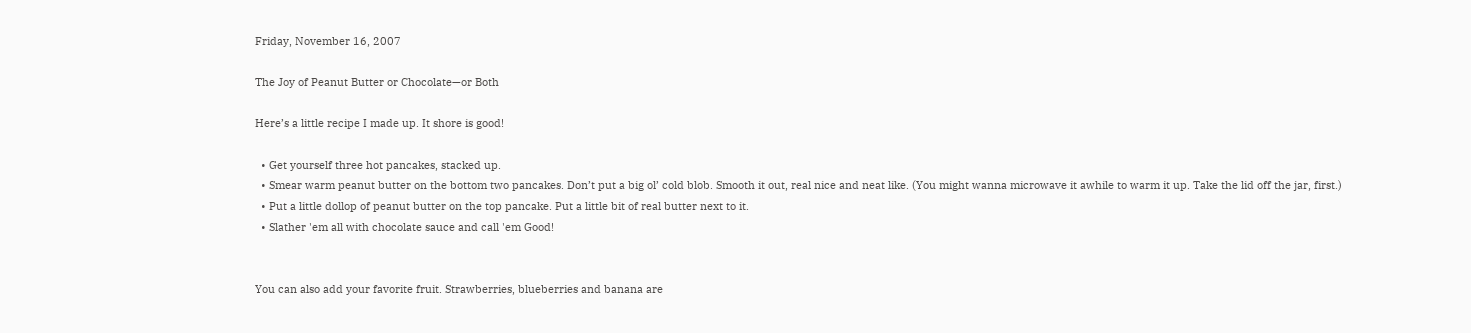Friday, November 16, 2007

The Joy of Peanut Butter or Chocolate—or Both

Here’s a little recipe I made up. It shore is good!

  • Get yourself three hot pancakes, stacked up.
  • Smear warm peanut butter on the bottom two pancakes. Don’t put a big ol’ cold blob. Smooth it out, real nice and neat like. (You might wanna microwave it awhile to warm it up. Take the lid off the jar, first.)
  • Put a little dollop of peanut butter on the top pancake. Put a little bit of real butter next to it.
  • Slather 'em all with chocolate sauce and call 'em Good!


You can also add your favorite fruit. Strawberries, blueberries and banana are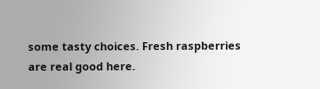some tasty choices. Fresh raspberries are real good here.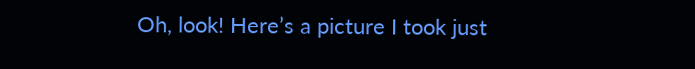Oh, look! Here’s a picture I took just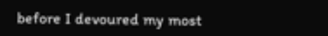before I devoured my most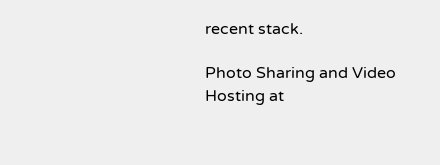recent stack.

Photo Sharing and Video Hosting at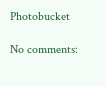Photobucket

No comments: